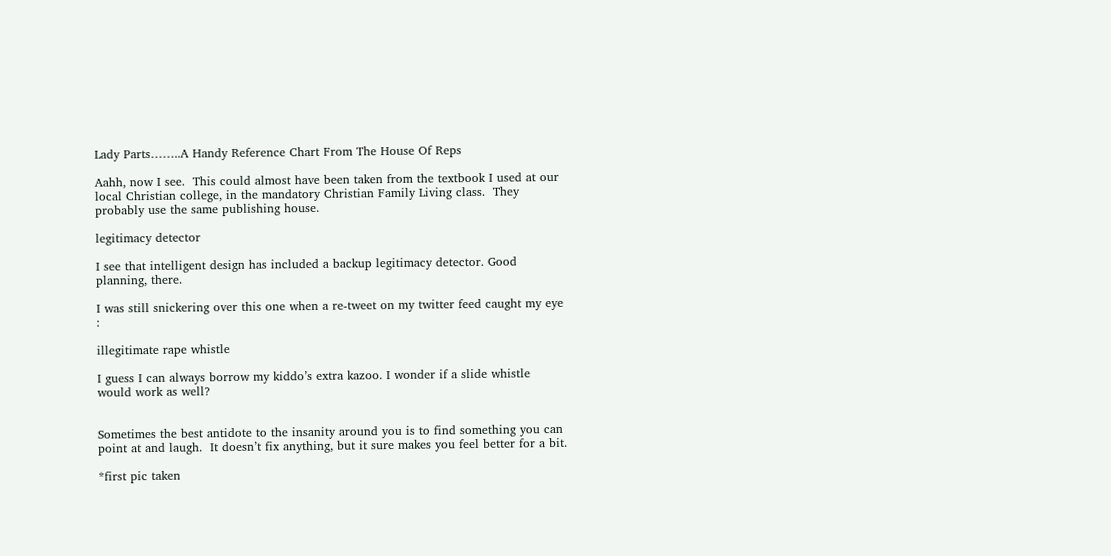Lady Parts……..A Handy Reference Chart From The House Of Reps

Aahh, now I see.  This could almost have been taken from the textbook I used at our local Christian college, in the mandatory Christian Family Living class.  They probably use the same publishing house.

legitimacy detector

I see that intelligent design has included a backup legitimacy detector. Good planning, there.

I was still snickering over this one when a re-tweet on my twitter feed caught my eye :

illegitimate rape whistle

I guess I can always borrow my kiddo’s extra kazoo. I wonder if a slide whistle would work as well?


Sometimes the best antidote to the insanity around you is to find something you can point at and laugh.  It doesn’t fix anything, but it sure makes you feel better for a bit.

*first pic taken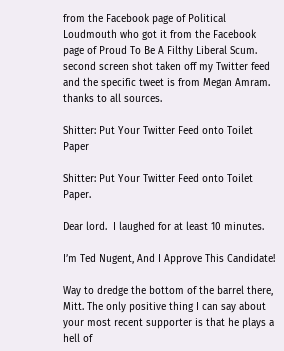from the Facebook page of Political Loudmouth who got it from the Facebook page of Proud To Be A Filthy Liberal Scum.  second screen shot taken off my Twitter feed and the specific tweet is from Megan Amram.  thanks to all sources.

Shitter: Put Your Twitter Feed onto Toilet Paper

Shitter: Put Your Twitter Feed onto Toilet Paper.

Dear lord.  I laughed for at least 10 minutes.

I’m Ted Nugent, And I Approve This Candidate!

Way to dredge the bottom of the barrel there, Mitt. The only positive thing I can say about your most recent supporter is that he plays a hell of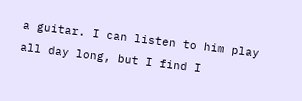a guitar. I can listen to him play all day long, but I find I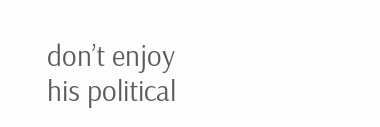don’t enjoy his political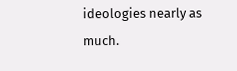ideologies nearly as much.